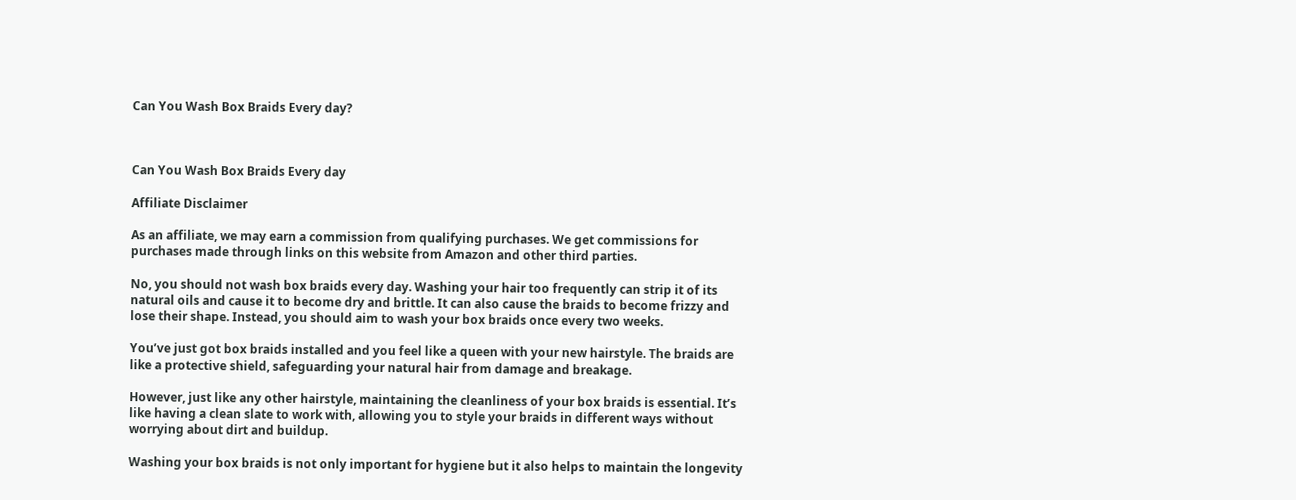Can You Wash Box Braids Every day?



Can You Wash Box Braids Every day

Affiliate Disclaimer

As an affiliate, we may earn a commission from qualifying purchases. We get commissions for purchases made through links on this website from Amazon and other third parties.

No, you should not wash box braids every day. Washing your hair too frequently can strip it of its natural oils and cause it to become dry and brittle. It can also cause the braids to become frizzy and lose their shape. Instead, you should aim to wash your box braids once every two weeks.

You’ve just got box braids installed and you feel like a queen with your new hairstyle. The braids are like a protective shield, safeguarding your natural hair from damage and breakage.

However, just like any other hairstyle, maintaining the cleanliness of your box braids is essential. It’s like having a clean slate to work with, allowing you to style your braids in different ways without worrying about dirt and buildup.

Washing your box braids is not only important for hygiene but it also helps to maintain the longevity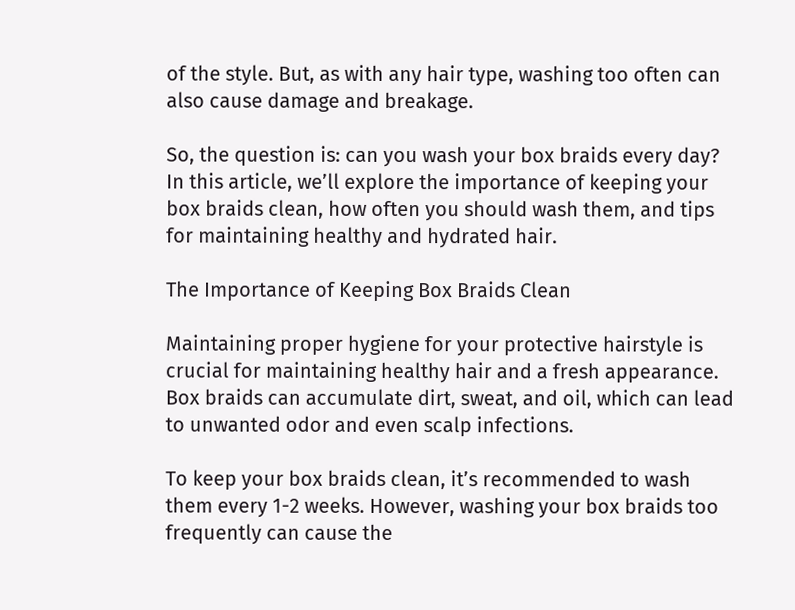of the style. But, as with any hair type, washing too often can also cause damage and breakage.

So, the question is: can you wash your box braids every day? In this article, we’ll explore the importance of keeping your box braids clean, how often you should wash them, and tips for maintaining healthy and hydrated hair.

The Importance of Keeping Box Braids Clean

Maintaining proper hygiene for your protective hairstyle is crucial for maintaining healthy hair and a fresh appearance. Box braids can accumulate dirt, sweat, and oil, which can lead to unwanted odor and even scalp infections.

To keep your box braids clean, it’s recommended to wash them every 1-2 weeks. However, washing your box braids too frequently can cause the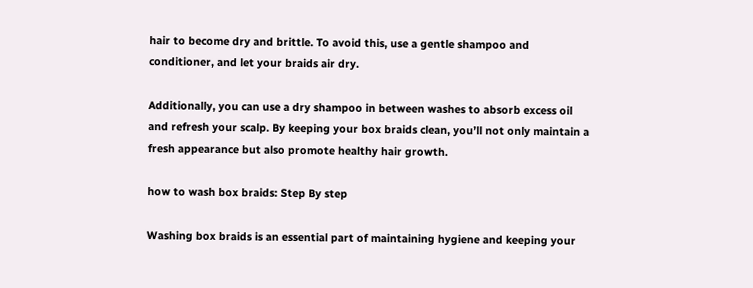hair to become dry and brittle. To avoid this, use a gentle shampoo and conditioner, and let your braids air dry.

Additionally, you can use a dry shampoo in between washes to absorb excess oil and refresh your scalp. By keeping your box braids clean, you’ll not only maintain a fresh appearance but also promote healthy hair growth.

how to wash box braids: Step By step

Washing box braids is an essential part of maintaining hygiene and keeping your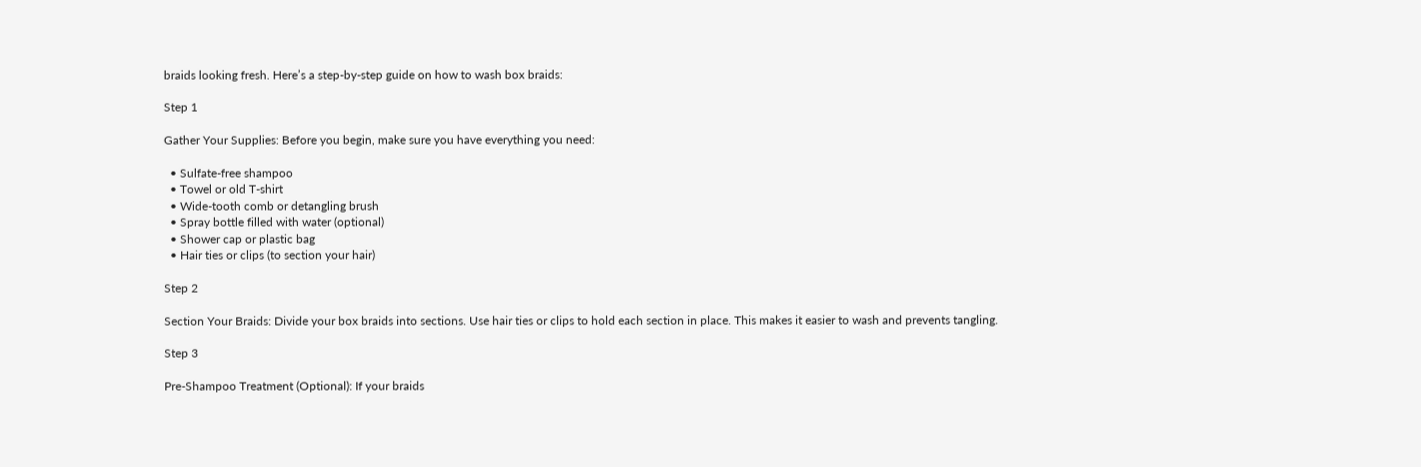braids looking fresh. Here’s a step-by-step guide on how to wash box braids:

Step 1

Gather Your Supplies: Before you begin, make sure you have everything you need:

  • Sulfate-free shampoo
  • Towel or old T-shirt
  • Wide-tooth comb or detangling brush
  • Spray bottle filled with water (optional)
  • Shower cap or plastic bag
  • Hair ties or clips (to section your hair)

Step 2

Section Your Braids: Divide your box braids into sections. Use hair ties or clips to hold each section in place. This makes it easier to wash and prevents tangling.

Step 3

Pre-Shampoo Treatment (Optional): If your braids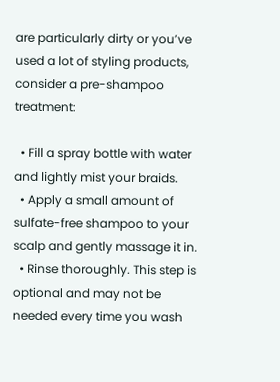are particularly dirty or you’ve used a lot of styling products, consider a pre-shampoo treatment:

  • Fill a spray bottle with water and lightly mist your braids.
  • Apply a small amount of sulfate-free shampoo to your scalp and gently massage it in.
  • Rinse thoroughly. This step is optional and may not be needed every time you wash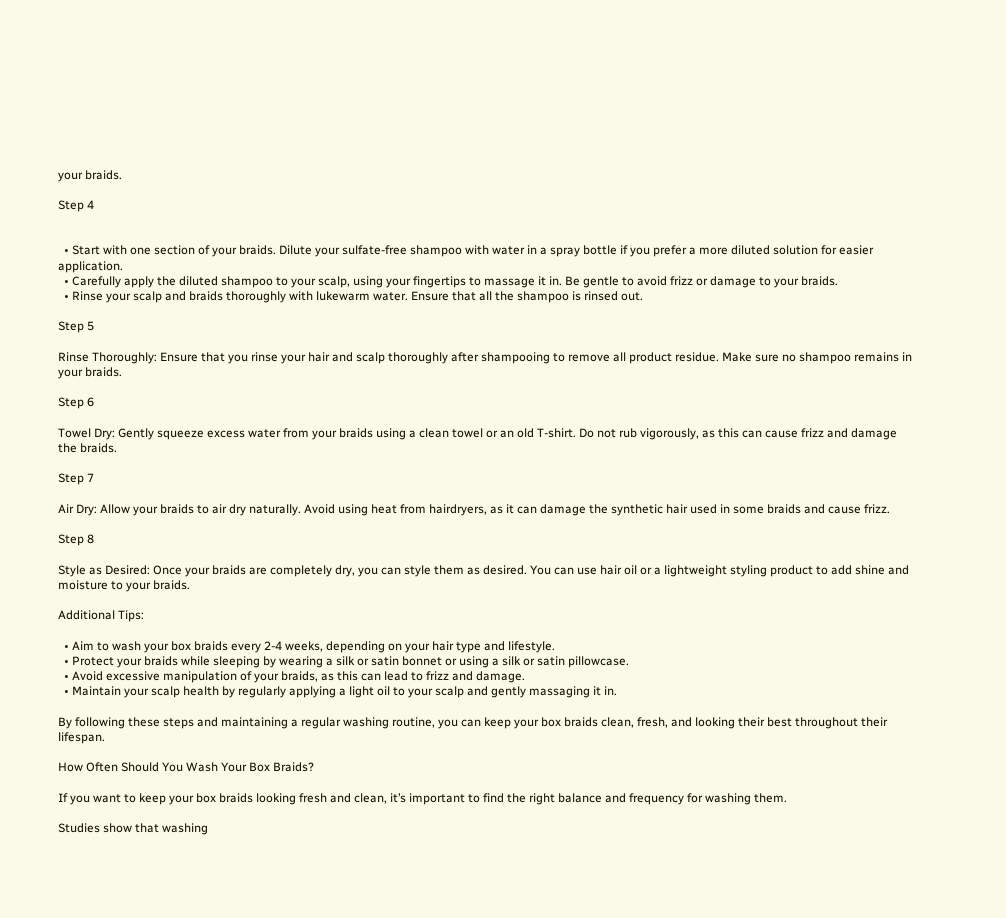your braids.

Step 4


  • Start with one section of your braids. Dilute your sulfate-free shampoo with water in a spray bottle if you prefer a more diluted solution for easier application.
  • Carefully apply the diluted shampoo to your scalp, using your fingertips to massage it in. Be gentle to avoid frizz or damage to your braids.
  • Rinse your scalp and braids thoroughly with lukewarm water. Ensure that all the shampoo is rinsed out.

Step 5

Rinse Thoroughly: Ensure that you rinse your hair and scalp thoroughly after shampooing to remove all product residue. Make sure no shampoo remains in your braids.

Step 6

Towel Dry: Gently squeeze excess water from your braids using a clean towel or an old T-shirt. Do not rub vigorously, as this can cause frizz and damage the braids.

Step 7

Air Dry: Allow your braids to air dry naturally. Avoid using heat from hairdryers, as it can damage the synthetic hair used in some braids and cause frizz.

Step 8

Style as Desired: Once your braids are completely dry, you can style them as desired. You can use hair oil or a lightweight styling product to add shine and moisture to your braids.

Additional Tips:

  • Aim to wash your box braids every 2-4 weeks, depending on your hair type and lifestyle.
  • Protect your braids while sleeping by wearing a silk or satin bonnet or using a silk or satin pillowcase.
  • Avoid excessive manipulation of your braids, as this can lead to frizz and damage.
  • Maintain your scalp health by regularly applying a light oil to your scalp and gently massaging it in.

By following these steps and maintaining a regular washing routine, you can keep your box braids clean, fresh, and looking their best throughout their lifespan.

How Often Should You Wash Your Box Braids?

If you want to keep your box braids looking fresh and clean, it’s important to find the right balance and frequency for washing them.

Studies show that washing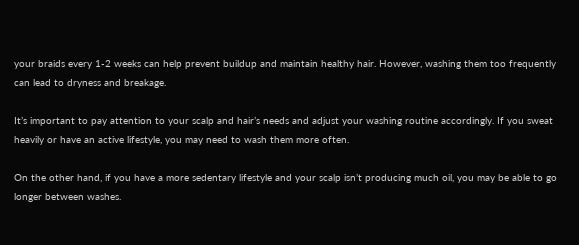your braids every 1-2 weeks can help prevent buildup and maintain healthy hair. However, washing them too frequently can lead to dryness and breakage.

It’s important to pay attention to your scalp and hair’s needs and adjust your washing routine accordingly. If you sweat heavily or have an active lifestyle, you may need to wash them more often.

On the other hand, if you have a more sedentary lifestyle and your scalp isn’t producing much oil, you may be able to go longer between washes.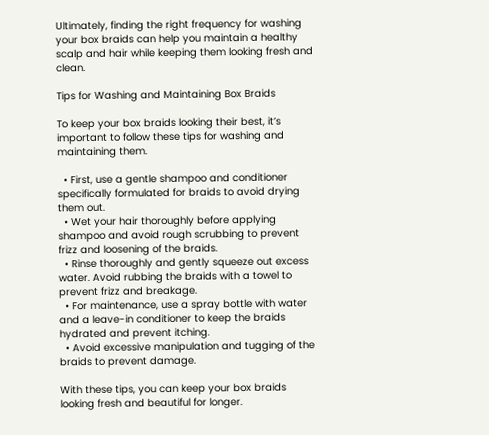Ultimately, finding the right frequency for washing your box braids can help you maintain a healthy scalp and hair while keeping them looking fresh and clean.

Tips for Washing and Maintaining Box Braids

To keep your box braids looking their best, it’s important to follow these tips for washing and maintaining them.

  • First, use a gentle shampoo and conditioner specifically formulated for braids to avoid drying them out.
  • Wet your hair thoroughly before applying shampoo and avoid rough scrubbing to prevent frizz and loosening of the braids.
  • Rinse thoroughly and gently squeeze out excess water. Avoid rubbing the braids with a towel to prevent frizz and breakage.
  • For maintenance, use a spray bottle with water and a leave-in conditioner to keep the braids hydrated and prevent itching.
  • Avoid excessive manipulation and tugging of the braids to prevent damage.

With these tips, you can keep your box braids looking fresh and beautiful for longer.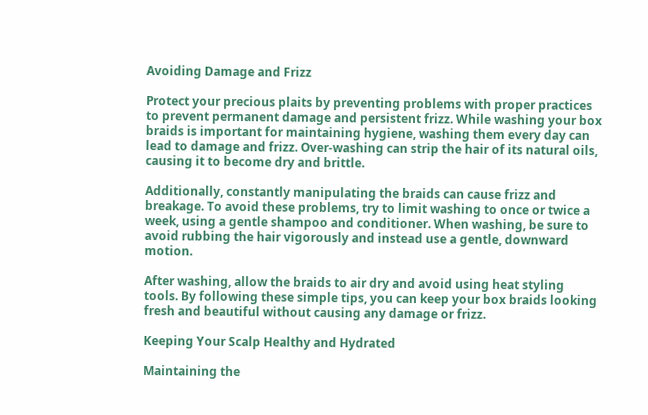Avoiding Damage and Frizz

Protect your precious plaits by preventing problems with proper practices to prevent permanent damage and persistent frizz. While washing your box braids is important for maintaining hygiene, washing them every day can lead to damage and frizz. Over-washing can strip the hair of its natural oils, causing it to become dry and brittle.

Additionally, constantly manipulating the braids can cause frizz and breakage. To avoid these problems, try to limit washing to once or twice a week, using a gentle shampoo and conditioner. When washing, be sure to avoid rubbing the hair vigorously and instead use a gentle, downward motion.

After washing, allow the braids to air dry and avoid using heat styling tools. By following these simple tips, you can keep your box braids looking fresh and beautiful without causing any damage or frizz.

Keeping Your Scalp Healthy and Hydrated

Maintaining the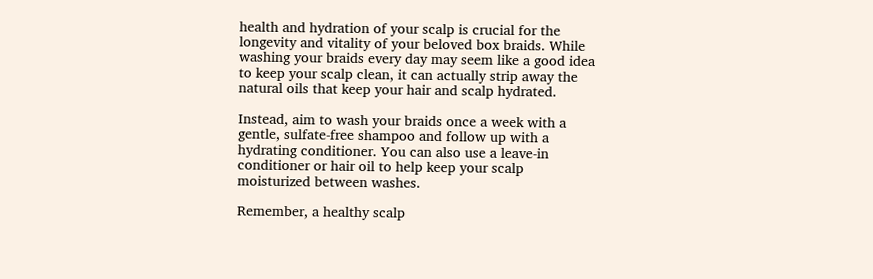health and hydration of your scalp is crucial for the longevity and vitality of your beloved box braids. While washing your braids every day may seem like a good idea to keep your scalp clean, it can actually strip away the natural oils that keep your hair and scalp hydrated.

Instead, aim to wash your braids once a week with a gentle, sulfate-free shampoo and follow up with a hydrating conditioner. You can also use a leave-in conditioner or hair oil to help keep your scalp moisturized between washes.

Remember, a healthy scalp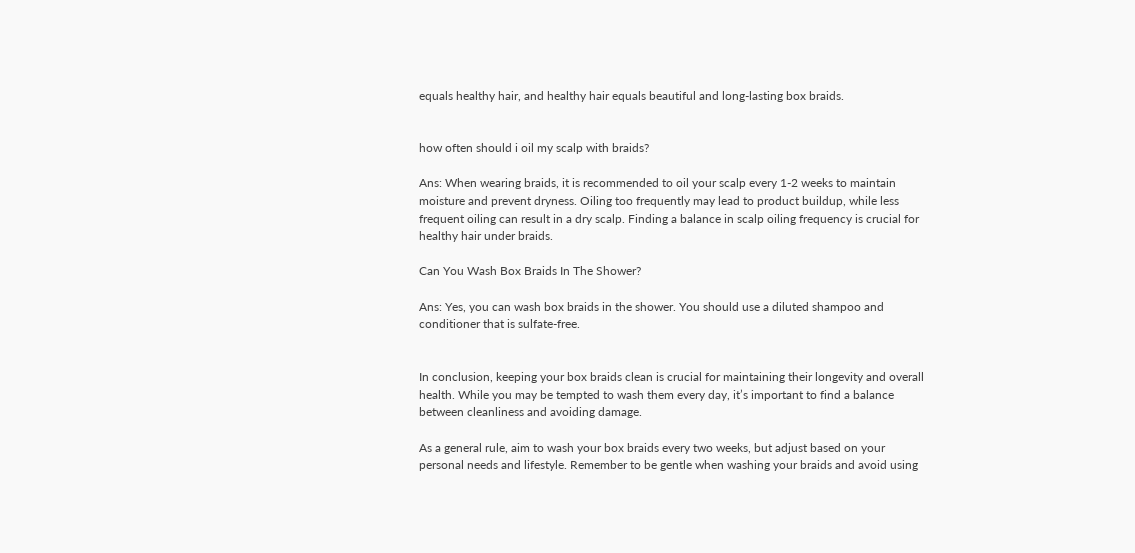equals healthy hair, and healthy hair equals beautiful and long-lasting box braids.


how often should i oil my scalp with braids?

Ans: When wearing braids, it is recommended to oil your scalp every 1-2 weeks to maintain moisture and prevent dryness. Oiling too frequently may lead to product buildup, while less frequent oiling can result in a dry scalp. Finding a balance in scalp oiling frequency is crucial for healthy hair under braids.

Can You Wash Box Braids In The Shower?

Ans: Yes, you can wash box braids in the shower. You should use a diluted shampoo and conditioner that is sulfate-free.


In conclusion, keeping your box braids clean is crucial for maintaining their longevity and overall health. While you may be tempted to wash them every day, it’s important to find a balance between cleanliness and avoiding damage.

As a general rule, aim to wash your box braids every two weeks, but adjust based on your personal needs and lifestyle. Remember to be gentle when washing your braids and avoid using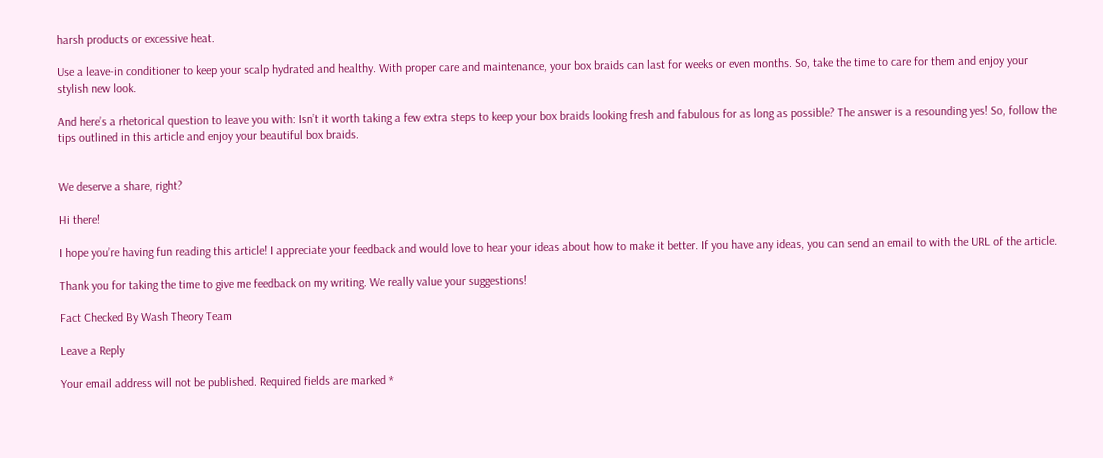harsh products or excessive heat.

Use a leave-in conditioner to keep your scalp hydrated and healthy. With proper care and maintenance, your box braids can last for weeks or even months. So, take the time to care for them and enjoy your stylish new look.

And here’s a rhetorical question to leave you with: Isn’t it worth taking a few extra steps to keep your box braids looking fresh and fabulous for as long as possible? The answer is a resounding yes! So, follow the tips outlined in this article and enjoy your beautiful box braids.


We deserve a share, right?

Hi there!

I hope you’re having fun reading this article! I appreciate your feedback and would love to hear your ideas about how to make it better. If you have any ideas, you can send an email to with the URL of the article.

Thank you for taking the time to give me feedback on my writing. We really value your suggestions!

Fact Checked By Wash Theory Team

Leave a Reply

Your email address will not be published. Required fields are marked *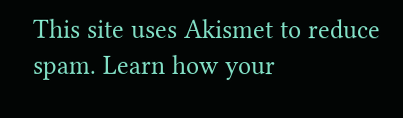This site uses Akismet to reduce spam. Learn how your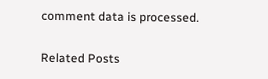comment data is processed.

Related Posts